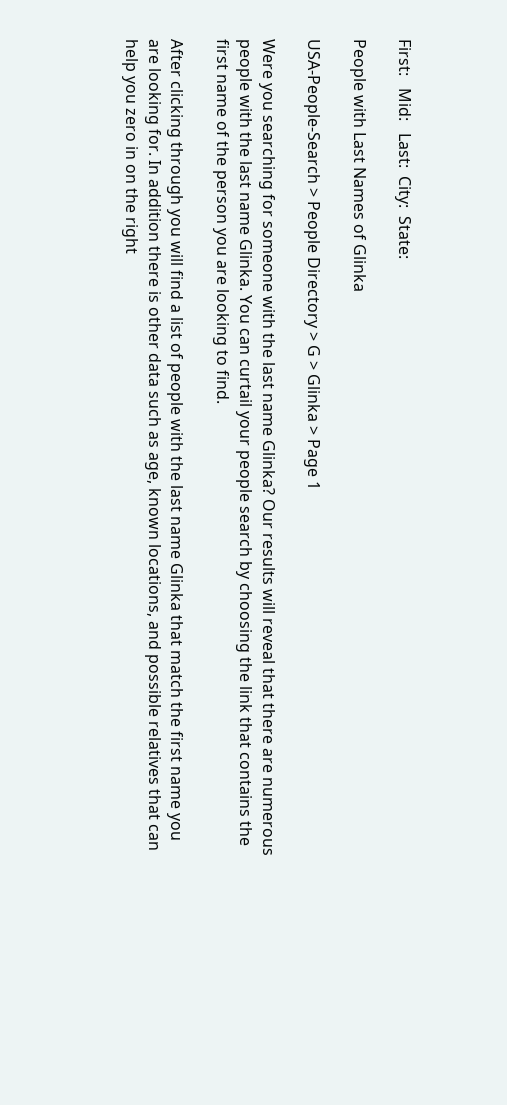First:   Mid:   Last:  City:  State:

People with Last Names of Glinka

USA-People-Search > People Directory > G > Glinka > Page 1

Were you searching for someone with the last name Glinka? Our results will reveal that there are numerous people with the last name Glinka. You can curtail your people search by choosing the link that contains the first name of the person you are looking to find.

After clicking through you will find a list of people with the last name Glinka that match the first name you are looking for. In addition there is other data such as age, known locations, and possible relatives that can help you zero in on the right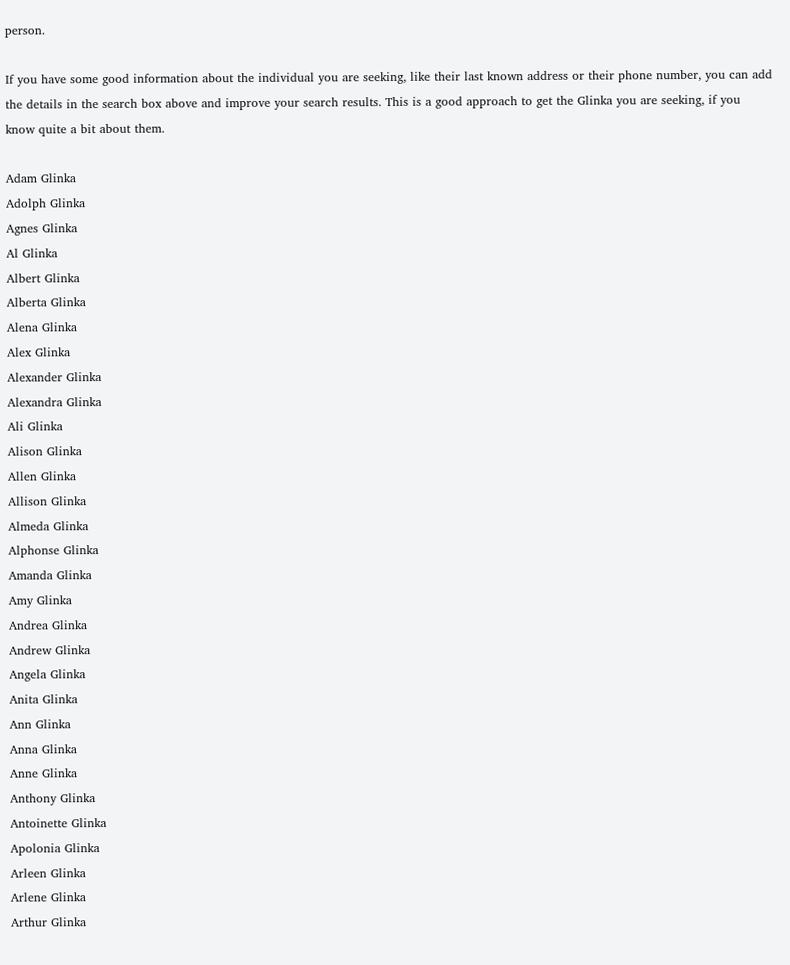person.

If you have some good information about the individual you are seeking, like their last known address or their phone number, you can add the details in the search box above and improve your search results. This is a good approach to get the Glinka you are seeking, if you know quite a bit about them.

Adam Glinka
Adolph Glinka
Agnes Glinka
Al Glinka
Albert Glinka
Alberta Glinka
Alena Glinka
Alex Glinka
Alexander Glinka
Alexandra Glinka
Ali Glinka
Alison Glinka
Allen Glinka
Allison Glinka
Almeda Glinka
Alphonse Glinka
Amanda Glinka
Amy Glinka
Andrea Glinka
Andrew Glinka
Angela Glinka
Anita Glinka
Ann Glinka
Anna Glinka
Anne Glinka
Anthony Glinka
Antoinette Glinka
Apolonia Glinka
Arleen Glinka
Arlene Glinka
Arthur Glinka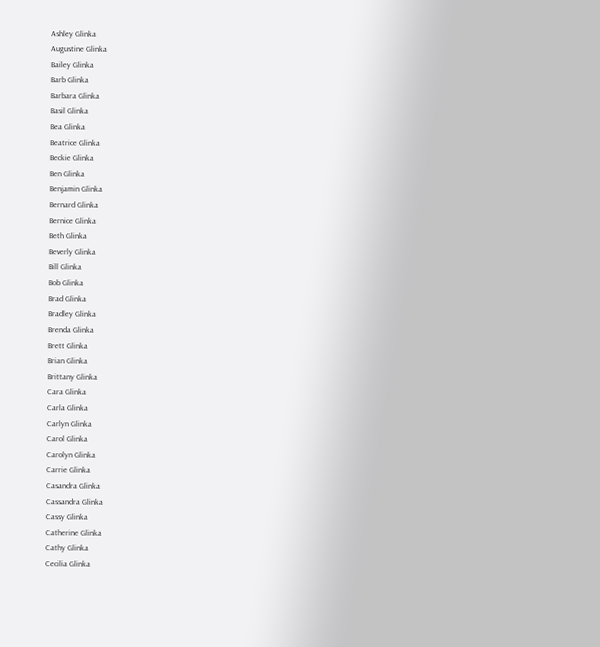Ashley Glinka
Augustine Glinka
Bailey Glinka
Barb Glinka
Barbara Glinka
Basil Glinka
Bea Glinka
Beatrice Glinka
Beckie Glinka
Ben Glinka
Benjamin Glinka
Bernard Glinka
Bernice Glinka
Beth Glinka
Beverly Glinka
Bill Glinka
Bob Glinka
Brad Glinka
Bradley Glinka
Brenda Glinka
Brett Glinka
Brian Glinka
Brittany Glinka
Cara Glinka
Carla Glinka
Carlyn Glinka
Carol Glinka
Carolyn Glinka
Carrie Glinka
Casandra Glinka
Cassandra Glinka
Cassy Glinka
Catherine Glinka
Cathy Glinka
Cecilia Glinka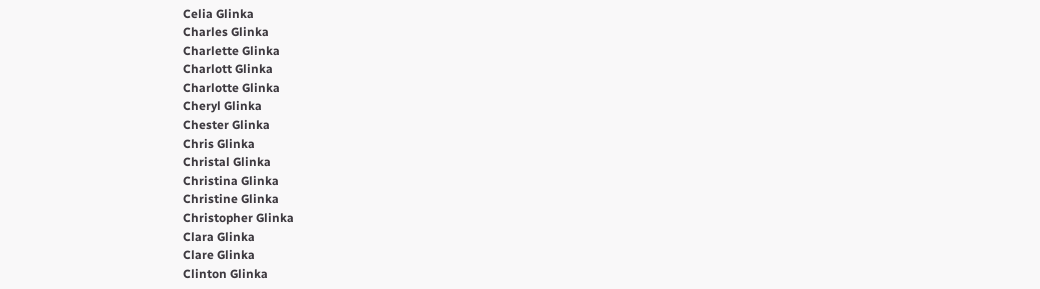Celia Glinka
Charles Glinka
Charlette Glinka
Charlott Glinka
Charlotte Glinka
Cheryl Glinka
Chester Glinka
Chris Glinka
Christal Glinka
Christina Glinka
Christine Glinka
Christopher Glinka
Clara Glinka
Clare Glinka
Clinton Glinka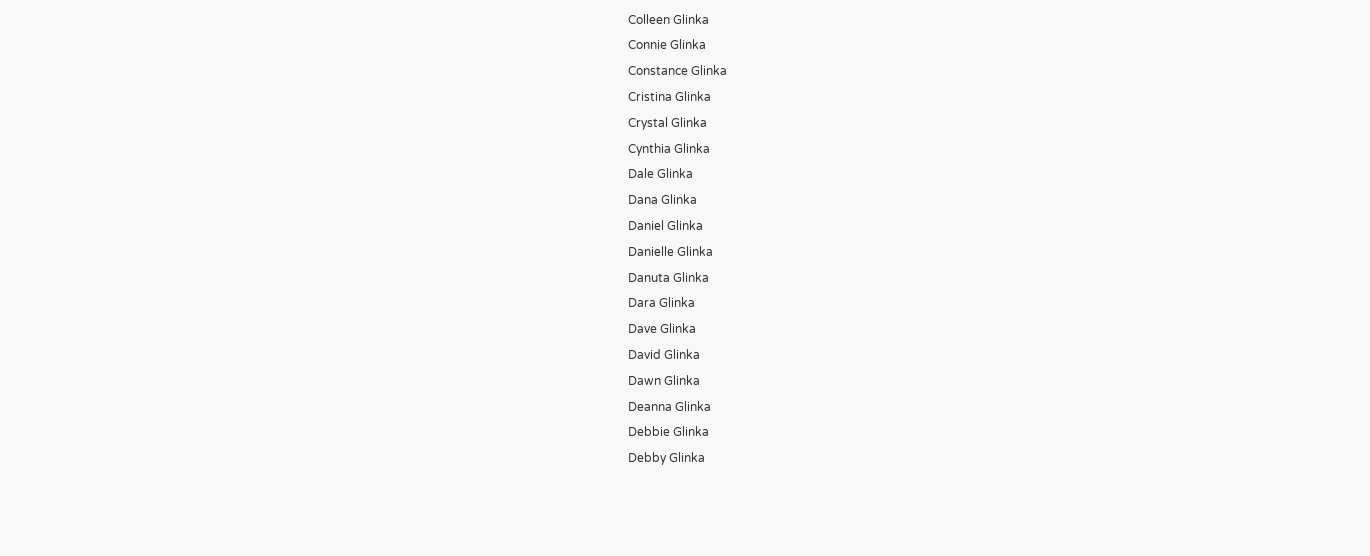Colleen Glinka
Connie Glinka
Constance Glinka
Cristina Glinka
Crystal Glinka
Cynthia Glinka
Dale Glinka
Dana Glinka
Daniel Glinka
Danielle Glinka
Danuta Glinka
Dara Glinka
Dave Glinka
David Glinka
Dawn Glinka
Deanna Glinka
Debbie Glinka
Debby Glinka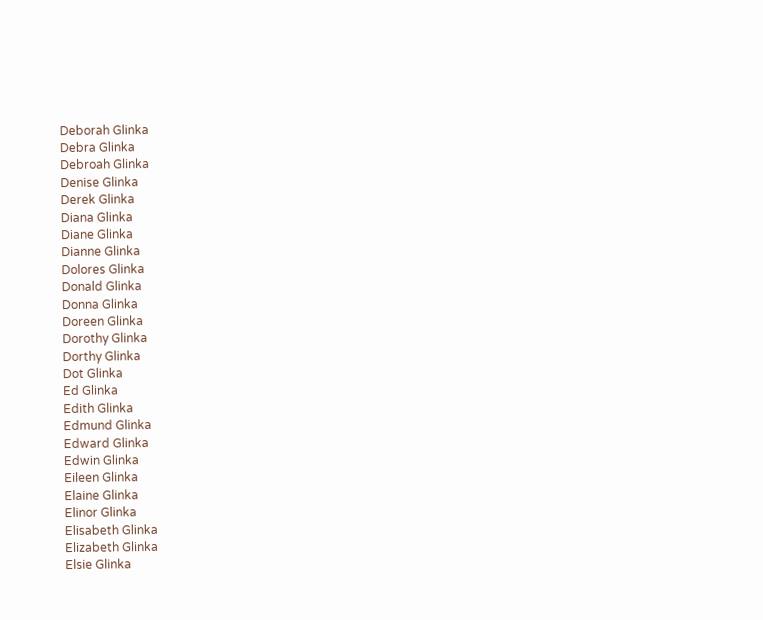Deborah Glinka
Debra Glinka
Debroah Glinka
Denise Glinka
Derek Glinka
Diana Glinka
Diane Glinka
Dianne Glinka
Dolores Glinka
Donald Glinka
Donna Glinka
Doreen Glinka
Dorothy Glinka
Dorthy Glinka
Dot Glinka
Ed Glinka
Edith Glinka
Edmund Glinka
Edward Glinka
Edwin Glinka
Eileen Glinka
Elaine Glinka
Elinor Glinka
Elisabeth Glinka
Elizabeth Glinka
Elsie Glinka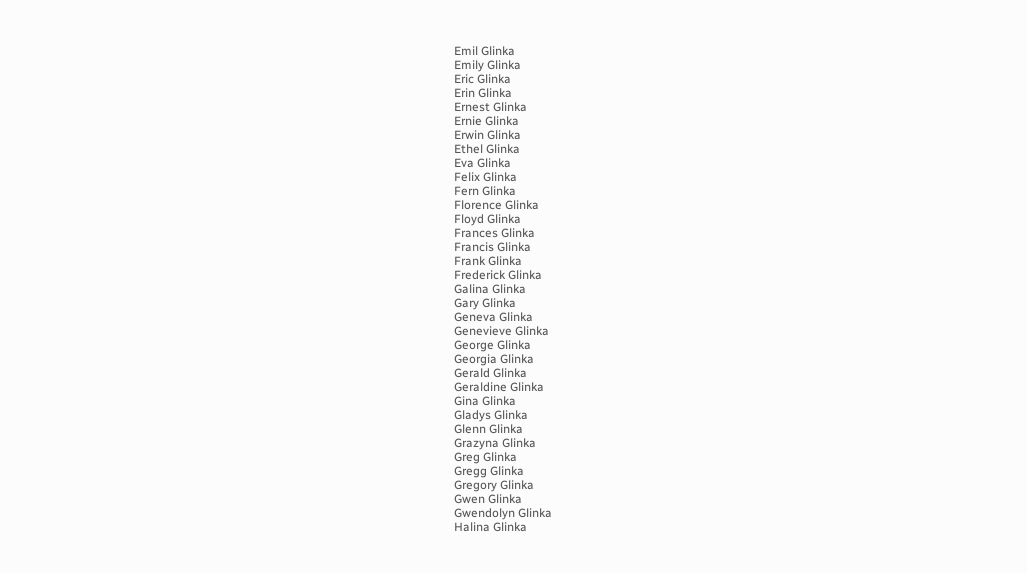Emil Glinka
Emily Glinka
Eric Glinka
Erin Glinka
Ernest Glinka
Ernie Glinka
Erwin Glinka
Ethel Glinka
Eva Glinka
Felix Glinka
Fern Glinka
Florence Glinka
Floyd Glinka
Frances Glinka
Francis Glinka
Frank Glinka
Frederick Glinka
Galina Glinka
Gary Glinka
Geneva Glinka
Genevieve Glinka
George Glinka
Georgia Glinka
Gerald Glinka
Geraldine Glinka
Gina Glinka
Gladys Glinka
Glenn Glinka
Grazyna Glinka
Greg Glinka
Gregg Glinka
Gregory Glinka
Gwen Glinka
Gwendolyn Glinka
Halina Glinka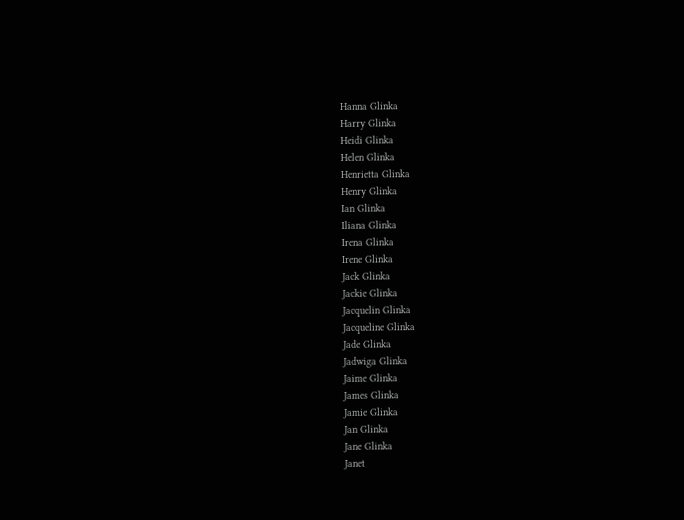Hanna Glinka
Harry Glinka
Heidi Glinka
Helen Glinka
Henrietta Glinka
Henry Glinka
Ian Glinka
Iliana Glinka
Irena Glinka
Irene Glinka
Jack Glinka
Jackie Glinka
Jacquelin Glinka
Jacqueline Glinka
Jade Glinka
Jadwiga Glinka
Jaime Glinka
James Glinka
Jamie Glinka
Jan Glinka
Jane Glinka
Janet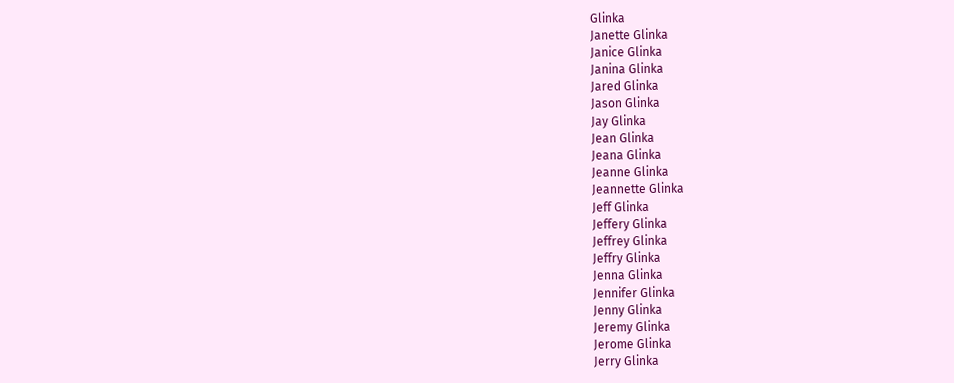Glinka
Janette Glinka
Janice Glinka
Janina Glinka
Jared Glinka
Jason Glinka
Jay Glinka
Jean Glinka
Jeana Glinka
Jeanne Glinka
Jeannette Glinka
Jeff Glinka
Jeffery Glinka
Jeffrey Glinka
Jeffry Glinka
Jenna Glinka
Jennifer Glinka
Jenny Glinka
Jeremy Glinka
Jerome Glinka
Jerry Glinka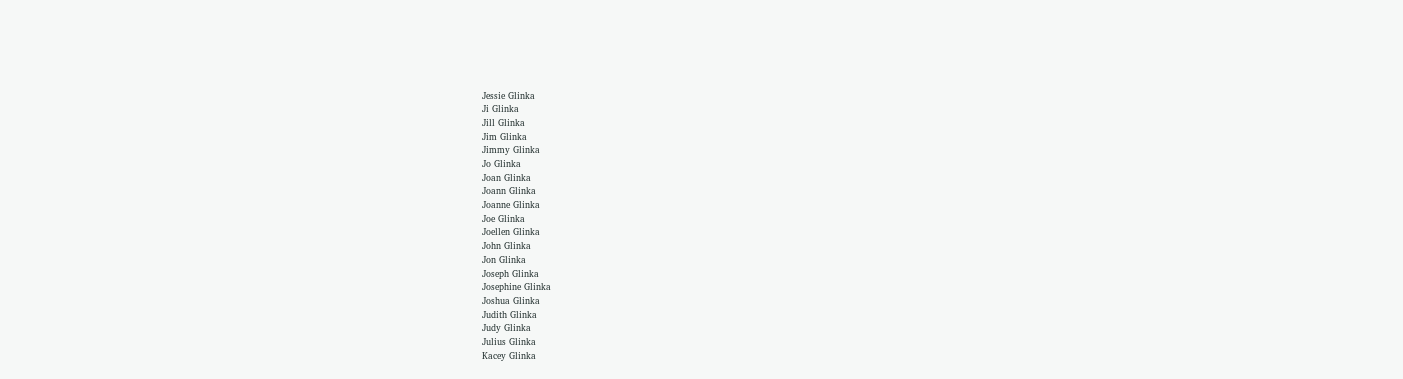Jessie Glinka
Ji Glinka
Jill Glinka
Jim Glinka
Jimmy Glinka
Jo Glinka
Joan Glinka
Joann Glinka
Joanne Glinka
Joe Glinka
Joellen Glinka
John Glinka
Jon Glinka
Joseph Glinka
Josephine Glinka
Joshua Glinka
Judith Glinka
Judy Glinka
Julius Glinka
Kacey Glinka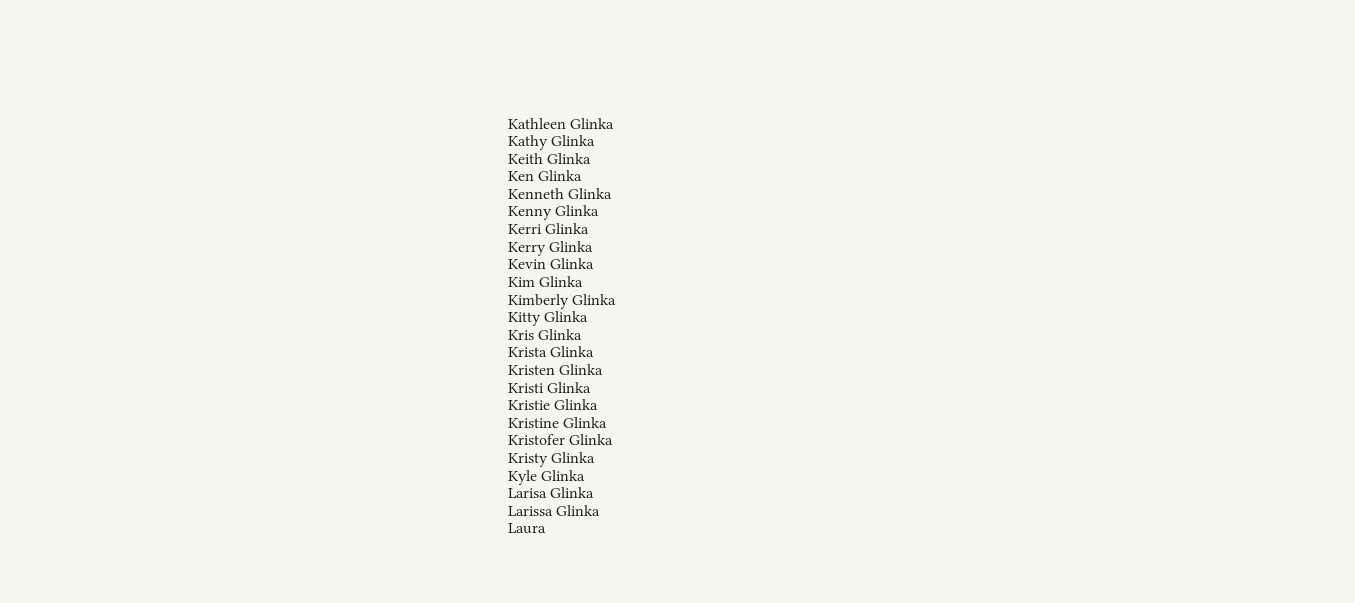Kathleen Glinka
Kathy Glinka
Keith Glinka
Ken Glinka
Kenneth Glinka
Kenny Glinka
Kerri Glinka
Kerry Glinka
Kevin Glinka
Kim Glinka
Kimberly Glinka
Kitty Glinka
Kris Glinka
Krista Glinka
Kristen Glinka
Kristi Glinka
Kristie Glinka
Kristine Glinka
Kristofer Glinka
Kristy Glinka
Kyle Glinka
Larisa Glinka
Larissa Glinka
Laura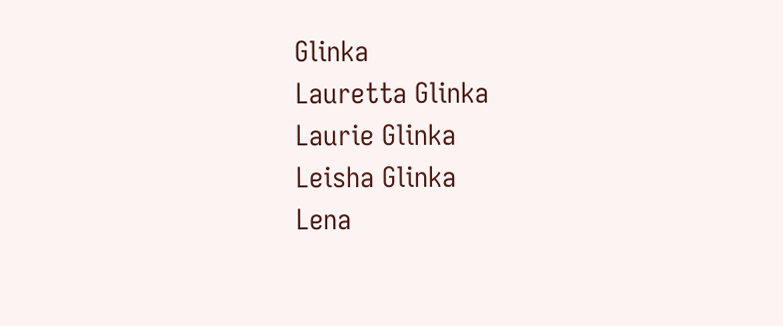Glinka
Lauretta Glinka
Laurie Glinka
Leisha Glinka
Lena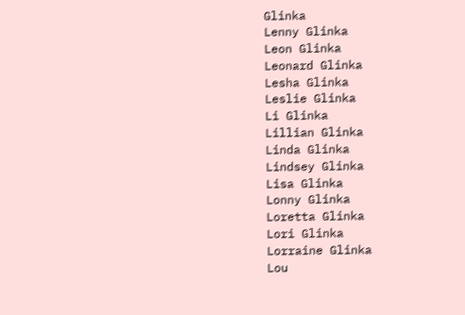Glinka
Lenny Glinka
Leon Glinka
Leonard Glinka
Lesha Glinka
Leslie Glinka
Li Glinka
Lillian Glinka
Linda Glinka
Lindsey Glinka
Lisa Glinka
Lonny Glinka
Loretta Glinka
Lori Glinka
Lorraine Glinka
Lou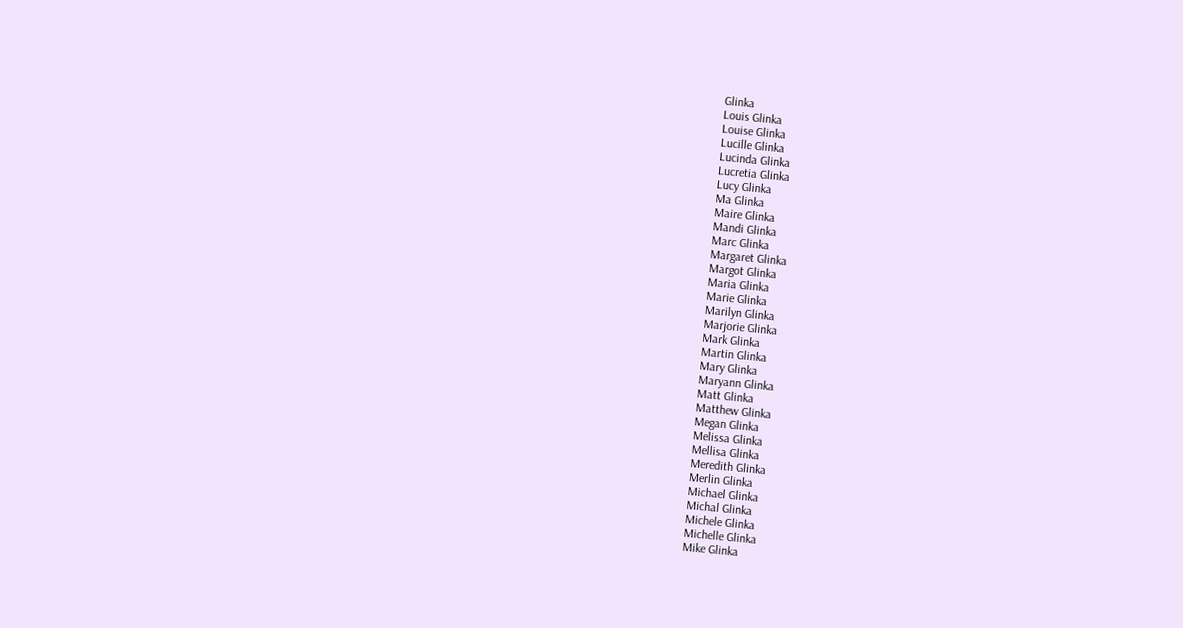Glinka
Louis Glinka
Louise Glinka
Lucille Glinka
Lucinda Glinka
Lucretia Glinka
Lucy Glinka
Ma Glinka
Maire Glinka
Mandi Glinka
Marc Glinka
Margaret Glinka
Margot Glinka
Maria Glinka
Marie Glinka
Marilyn Glinka
Marjorie Glinka
Mark Glinka
Martin Glinka
Mary Glinka
Maryann Glinka
Matt Glinka
Matthew Glinka
Megan Glinka
Melissa Glinka
Mellisa Glinka
Meredith Glinka
Merlin Glinka
Michael Glinka
Michal Glinka
Michele Glinka
Michelle Glinka
Mike Glinka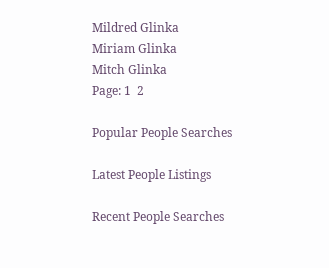Mildred Glinka
Miriam Glinka
Mitch Glinka
Page: 1  2

Popular People Searches

Latest People Listings

Recent People Searches